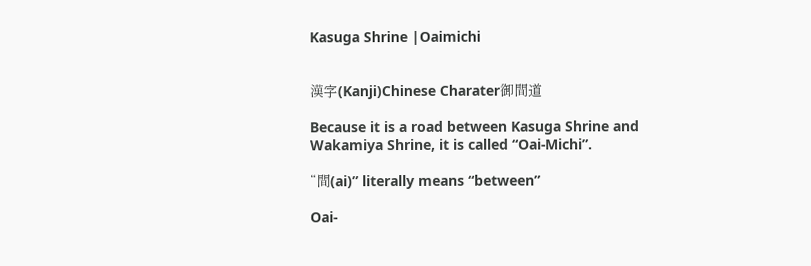Kasuga Shrine |Oaimichi


漢字(Kanji)Chinese Charater御間道

Because it is a road between Kasuga Shrine and Wakamiya Shrine, it is called “Oai-Michi”.

“間(ai)” literally means “between”

Oai-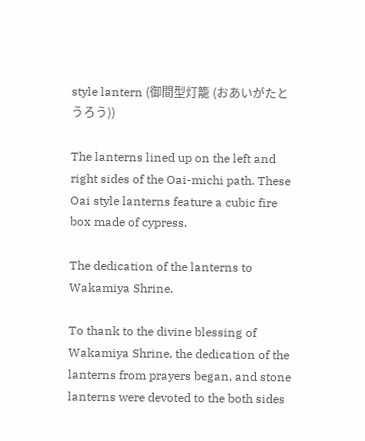style lantern (御間型灯籠 (おあいがたとうろう))

The lanterns lined up on the left and right sides of the Oai-michi path. These Oai style lanterns feature a cubic fire box made of cypress.

The dedication of the lanterns to Wakamiya Shrine.

To thank to the divine blessing of Wakamiya Shrine, the dedication of the lanterns from prayers began, and stone lanterns were devoted to the both sides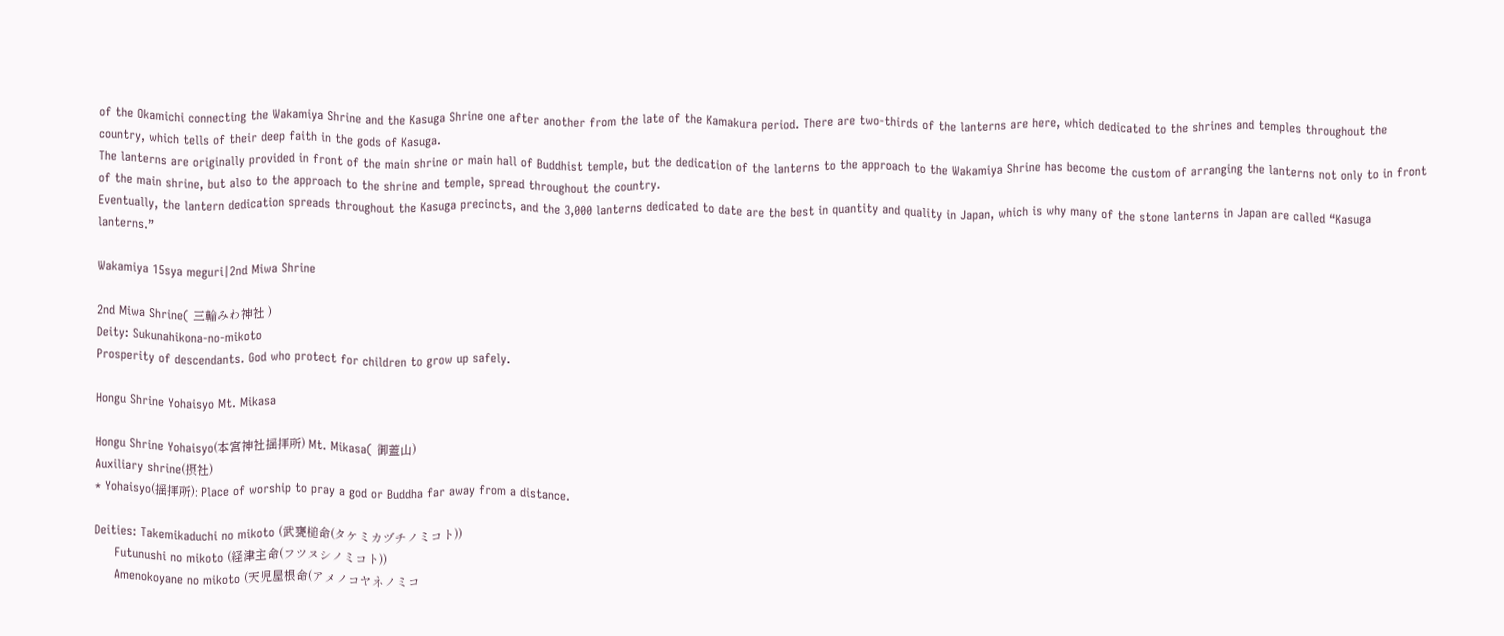of the Okamichi connecting the Wakamiya Shrine and the Kasuga Shrine one after another from the late of the Kamakura period. There are two-thirds of the lanterns are here, which dedicated to the shrines and temples throughout the country, which tells of their deep faith in the gods of Kasuga.
The lanterns are originally provided in front of the main shrine or main hall of Buddhist temple, but the dedication of the lanterns to the approach to the Wakamiya Shrine has become the custom of arranging the lanterns not only to in front of the main shrine, but also to the approach to the shrine and temple, spread throughout the country.
Eventually, the lantern dedication spreads throughout the Kasuga precincts, and the 3,000 lanterns dedicated to date are the best in quantity and quality in Japan, which is why many of the stone lanterns in Japan are called “Kasuga lanterns.”

Wakamiya 15sya meguri|2nd Miwa Shrine

2nd Miwa Shrine( 三輪みわ神社 )
Deity: Sukunahikona-no-mikoto
Prosperity of descendants. God who protect for children to grow up safely.

Hongu Shrine Yohaisyo Mt. Mikasa

Hongu Shrine Yohaisyo(本宮神社揺拝所) Mt. Mikasa( 御蓋山)
Auxiliary shrine(摂社)
* Yohaisyo(揺拝所): Place of worship to pray a god or Buddha far away from a distance.

Deities: Takemikaduchi no mikoto (武甕槌命(タケミカヅチノミコト))
     Futunushi no mikoto (経津主命(フツヌシノミコト))
     Amenokoyane no mikoto (天児屋根命(アメノコヤネノミコ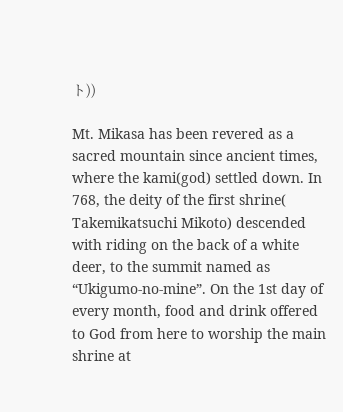ト))

Mt. Mikasa has been revered as a sacred mountain since ancient times, where the kami(god) settled down. In 768, the deity of the first shrine( Takemikatsuchi Mikoto) descended with riding on the back of a white deer, to the summit named as “Ukigumo-no-mine”. On the 1st day of every month, food and drink offered to God from here to worship the main shrine at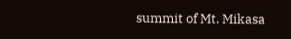summit of Mt. Mikasa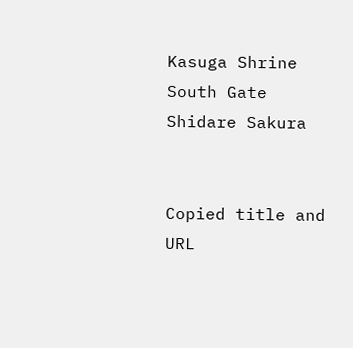Kasuga Shrine South Gate Shidare Sakura


Copied title and URL